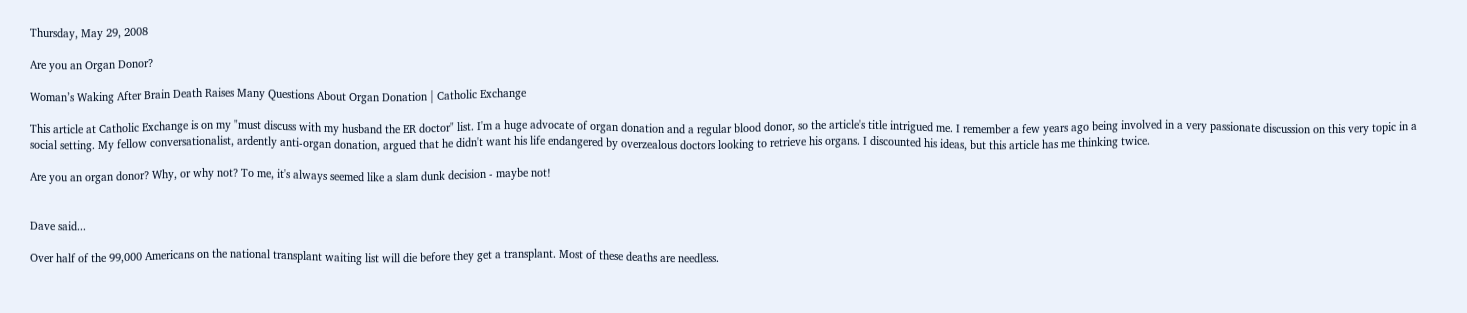Thursday, May 29, 2008

Are you an Organ Donor?

Woman’s Waking After Brain Death Raises Many Questions About Organ Donation | Catholic Exchange

This article at Catholic Exchange is on my "must discuss with my husband the ER doctor" list. I'm a huge advocate of organ donation and a regular blood donor, so the article's title intrigued me. I remember a few years ago being involved in a very passionate discussion on this very topic in a social setting. My fellow conversationalist, ardently anti-organ donation, argued that he didn't want his life endangered by overzealous doctors looking to retrieve his organs. I discounted his ideas, but this article has me thinking twice.

Are you an organ donor? Why, or why not? To me, it's always seemed like a slam dunk decision - maybe not!


Dave said...

Over half of the 99,000 Americans on the national transplant waiting list will die before they get a transplant. Most of these deaths are needless.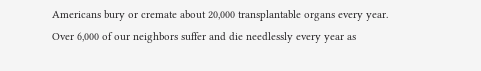Americans bury or cremate about 20,000 transplantable organs every year. Over 6,000 of our neighbors suffer and die needlessly every year as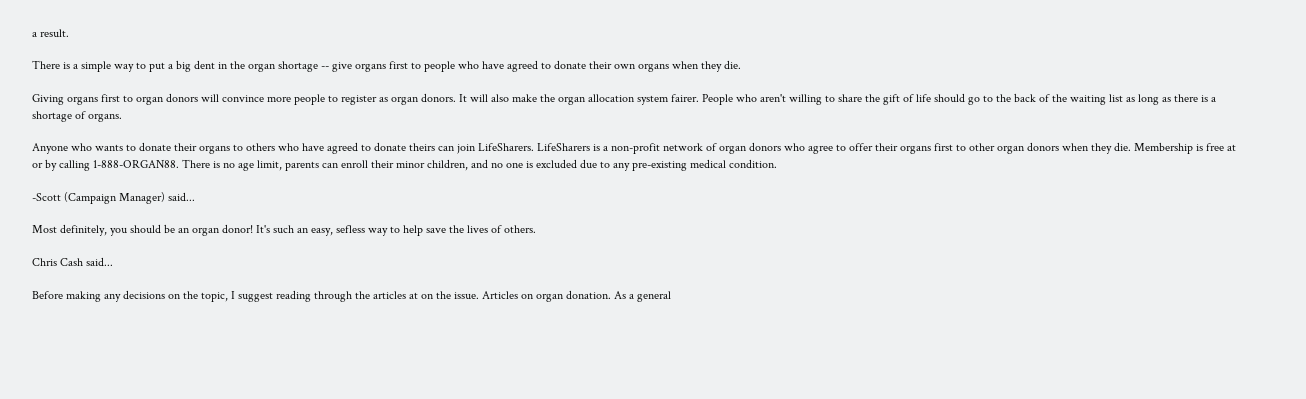a result.

There is a simple way to put a big dent in the organ shortage -- give organs first to people who have agreed to donate their own organs when they die.

Giving organs first to organ donors will convince more people to register as organ donors. It will also make the organ allocation system fairer. People who aren't willing to share the gift of life should go to the back of the waiting list as long as there is a shortage of organs.

Anyone who wants to donate their organs to others who have agreed to donate theirs can join LifeSharers. LifeSharers is a non-profit network of organ donors who agree to offer their organs first to other organ donors when they die. Membership is free at or by calling 1-888-ORGAN88. There is no age limit, parents can enroll their minor children, and no one is excluded due to any pre-existing medical condition.

-Scott (Campaign Manager) said...

Most definitely, you should be an organ donor! It's such an easy, sefless way to help save the lives of others.

Chris Cash said...

Before making any decisions on the topic, I suggest reading through the articles at on the issue. Articles on organ donation. As a general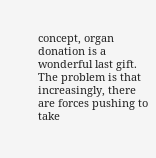concept, organ donation is a wonderful last gift. The problem is that increasingly, there are forces pushing to take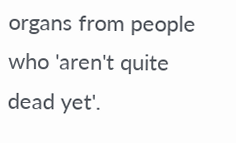organs from people who 'aren't quite dead yet'.